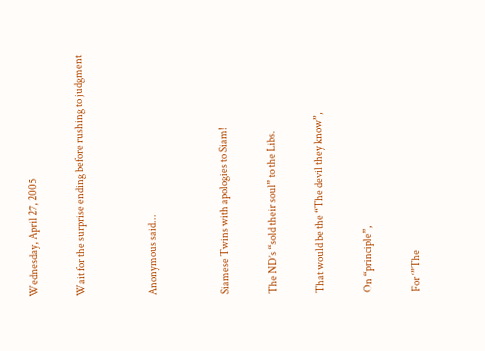Wednesday, April 27, 2005

Wait for the surprise ending before rushing to judgment


Anonymous said...


Siamese Twins with apologies to Siam!

The ND’s “sold their soul” to the Libs.

That would be the “The devil they know”,

On “principle”,

For ‘”The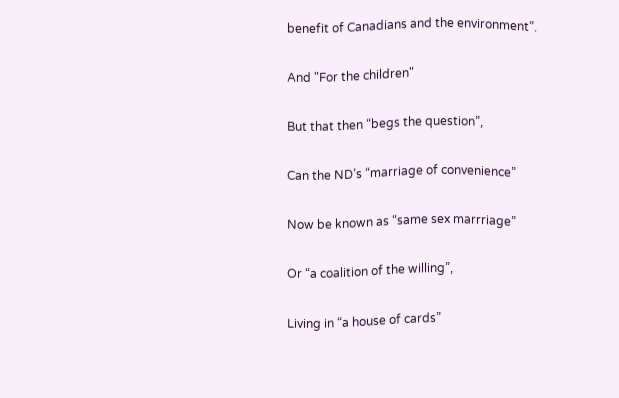benefit of Canadians and the environment”.

And "For the children"

But that then “begs the question”,

Can the ND’s “marriage of convenience”

Now be known as “same sex marrriage”

Or “a coalition of the willing”,

Living in “a house of cards”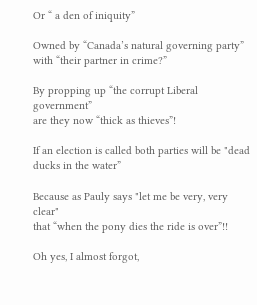Or “ a den of iniquity”

Owned by “Canada’s natural governing party”
with “their partner in crime?”

By propping up “the corrupt Liberal government”
are they now “thick as thieves”!

If an election is called both parties will be "dead ducks in the water”

Because as Pauly says "let me be very, very clear"
that “when the pony dies the ride is over”!!

Oh yes, I almost forgot,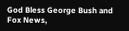God Bless George Bush and Fox News,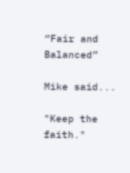“Fair and Balanced”

Mike said...

"Keep the faith."